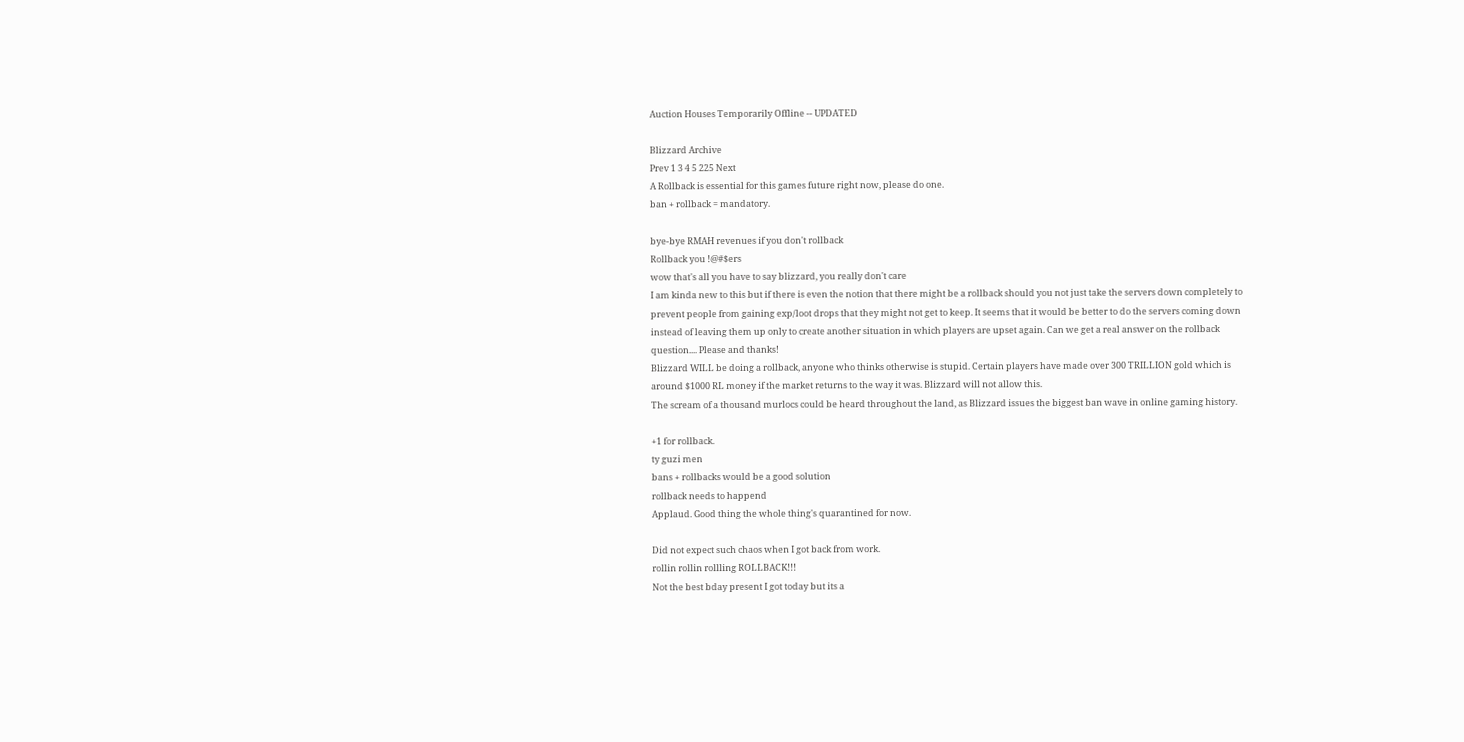Auction Houses Temporarily Offline -- UPDATED

Blizzard Archive
Prev 1 3 4 5 225 Next
A Rollback is essential for this games future right now, please do one.
ban + rollback = mandatory.

bye-bye RMAH revenues if you don't rollback
Rollback you !@#$ers
wow that's all you have to say blizzard, you really don't care
I am kinda new to this but if there is even the notion that there might be a rollback should you not just take the servers down completely to prevent people from gaining exp/loot drops that they might not get to keep. It seems that it would be better to do the servers coming down instead of leaving them up only to create another situation in which players are upset again. Can we get a real answer on the rollback question.... Please and thanks!
Blizzard WILL be doing a rollback, anyone who thinks otherwise is stupid. Certain players have made over 300 TRILLION gold which is around $1000 RL money if the market returns to the way it was. Blizzard will not allow this.
The scream of a thousand murlocs could be heard throughout the land, as Blizzard issues the biggest ban wave in online gaming history.

+1 for rollback.
ty guzi men
bans + rollbacks would be a good solution
rollback needs to happend
Applaud. Good thing the whole thing's quarantined for now.

Did not expect such chaos when I got back from work.
rollin rollin rollling ROLLBACK!!!
Not the best bday present I got today but its a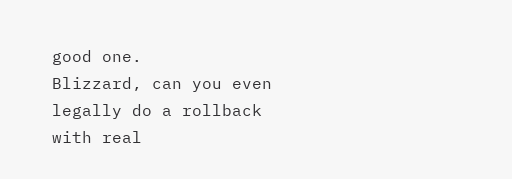good one.
Blizzard, can you even legally do a rollback with real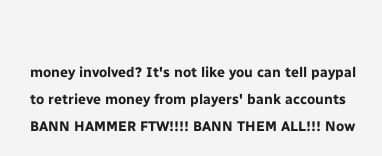money involved? It's not like you can tell paypal to retrieve money from players' bank accounts
BANN HAMMER FTW!!!! BANN THEM ALL!!! Now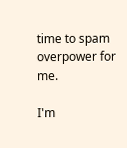time to spam overpower for me.

I'm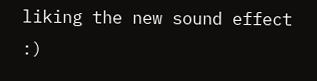liking the new sound effect :)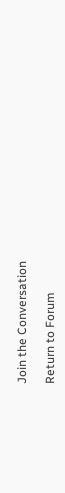Join the Conversation

Return to Forum